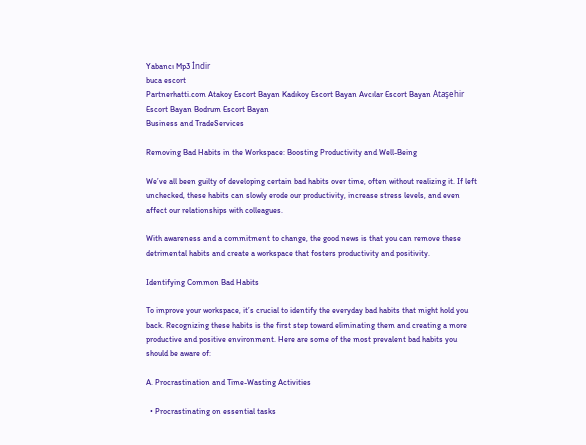Yabancı Mp3 İndir
buca escort
Partnerhatti.com Atakoy Escort Bayan Kadıkoy Escort Bayan Avcılar Escort Bayan Ataşehir Escort Bayan Bodrum Escort Bayan
Business and TradeServices

Removing Bad Habits in the Workspace: Boosting Productivity and Well-Being

We’ve all been guilty of developing certain bad habits over time, often without realizing it. If left unchecked, these habits can slowly erode our productivity, increase stress levels, and even affect our relationships with colleagues.

With awareness and a commitment to change, the good news is that you can remove these detrimental habits and create a workspace that fosters productivity and positivity.

Identifying Common Bad Habits

To improve your workspace, it’s crucial to identify the everyday bad habits that might hold you back. Recognizing these habits is the first step toward eliminating them and creating a more productive and positive environment. Here are some of the most prevalent bad habits you should be aware of:

A. Procrastination and Time-Wasting Activities

  • Procrastinating on essential tasks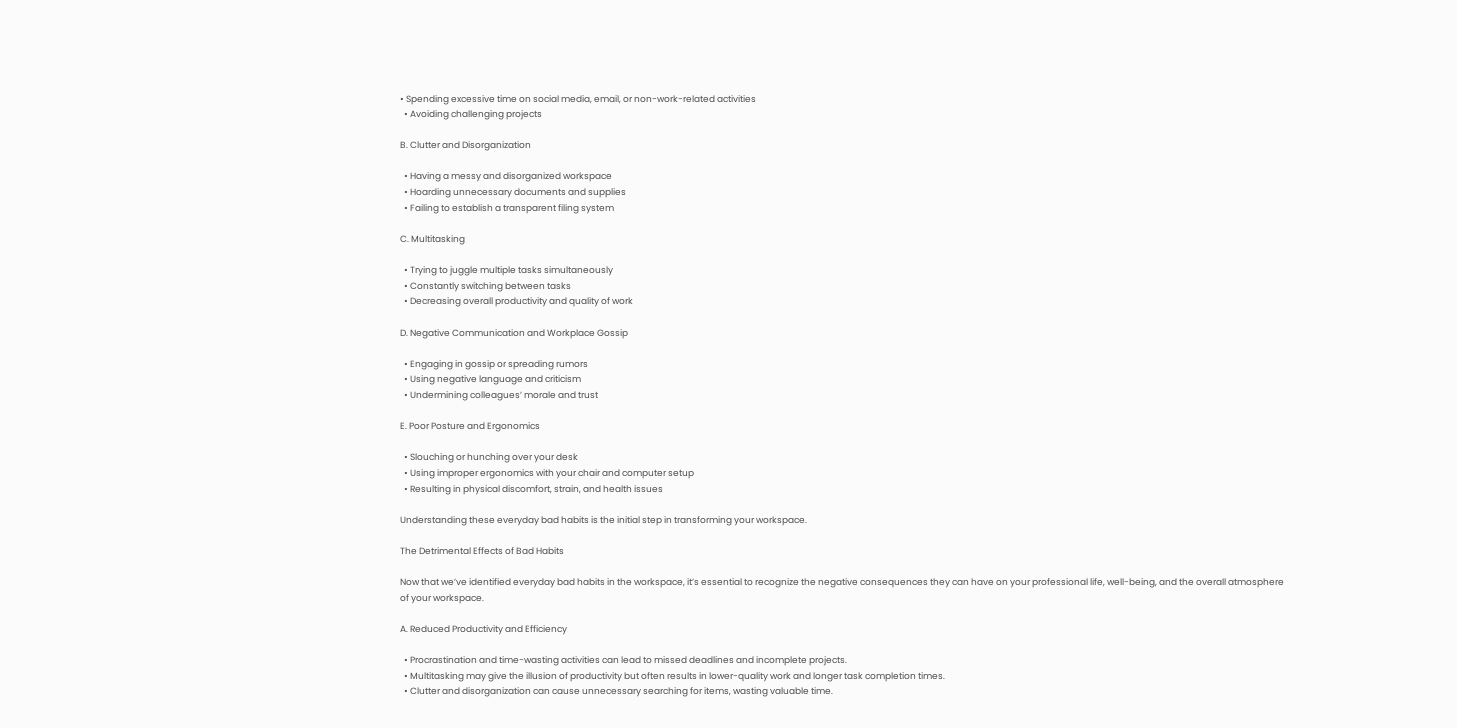• Spending excessive time on social media, email, or non-work-related activities
  • Avoiding challenging projects

B. Clutter and Disorganization

  • Having a messy and disorganized workspace
  • Hoarding unnecessary documents and supplies
  • Failing to establish a transparent filing system

C. Multitasking

  • Trying to juggle multiple tasks simultaneously
  • Constantly switching between tasks
  • Decreasing overall productivity and quality of work

D. Negative Communication and Workplace Gossip

  • Engaging in gossip or spreading rumors
  • Using negative language and criticism
  • Undermining colleagues’ morale and trust

E. Poor Posture and Ergonomics

  • Slouching or hunching over your desk
  • Using improper ergonomics with your chair and computer setup
  • Resulting in physical discomfort, strain, and health issues

Understanding these everyday bad habits is the initial step in transforming your workspace.

The Detrimental Effects of Bad Habits

Now that we’ve identified everyday bad habits in the workspace, it’s essential to recognize the negative consequences they can have on your professional life, well-being, and the overall atmosphere of your workspace.

A. Reduced Productivity and Efficiency

  • Procrastination and time-wasting activities can lead to missed deadlines and incomplete projects.
  • Multitasking may give the illusion of productivity but often results in lower-quality work and longer task completion times.
  • Clutter and disorganization can cause unnecessary searching for items, wasting valuable time.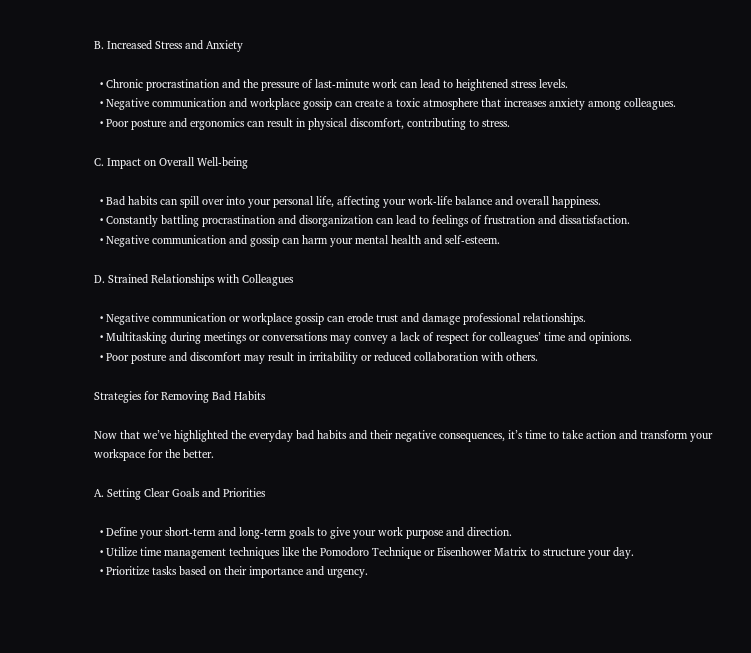B. Increased Stress and Anxiety

  • Chronic procrastination and the pressure of last-minute work can lead to heightened stress levels.
  • Negative communication and workplace gossip can create a toxic atmosphere that increases anxiety among colleagues.
  • Poor posture and ergonomics can result in physical discomfort, contributing to stress.

C. Impact on Overall Well-being

  • Bad habits can spill over into your personal life, affecting your work-life balance and overall happiness.
  • Constantly battling procrastination and disorganization can lead to feelings of frustration and dissatisfaction.
  • Negative communication and gossip can harm your mental health and self-esteem.

D. Strained Relationships with Colleagues

  • Negative communication or workplace gossip can erode trust and damage professional relationships.
  • Multitasking during meetings or conversations may convey a lack of respect for colleagues’ time and opinions.
  • Poor posture and discomfort may result in irritability or reduced collaboration with others.

Strategies for Removing Bad Habits

Now that we’ve highlighted the everyday bad habits and their negative consequences, it’s time to take action and transform your workspace for the better.

A. Setting Clear Goals and Priorities

  • Define your short-term and long-term goals to give your work purpose and direction.
  • Utilize time management techniques like the Pomodoro Technique or Eisenhower Matrix to structure your day.
  • Prioritize tasks based on their importance and urgency.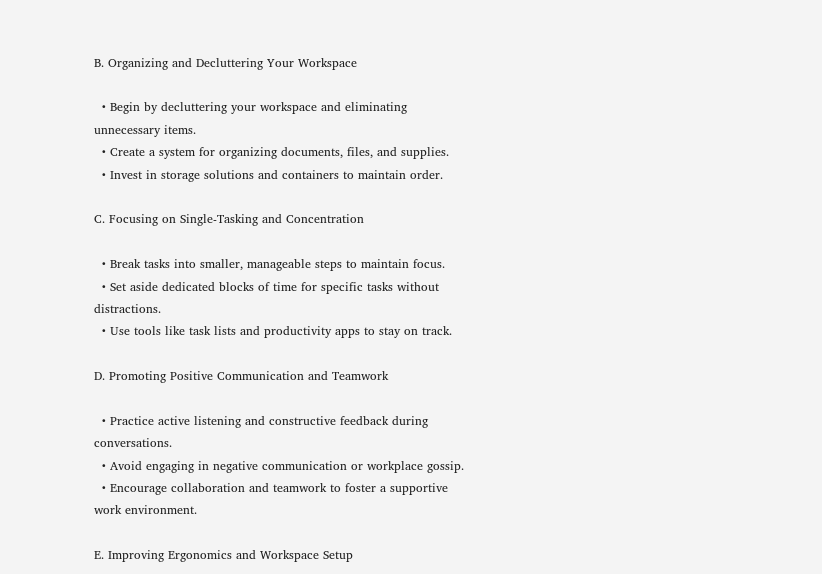B. Organizing and Decluttering Your Workspace

  • Begin by decluttering your workspace and eliminating unnecessary items.
  • Create a system for organizing documents, files, and supplies.
  • Invest in storage solutions and containers to maintain order.

C. Focusing on Single-Tasking and Concentration

  • Break tasks into smaller, manageable steps to maintain focus.
  • Set aside dedicated blocks of time for specific tasks without distractions.
  • Use tools like task lists and productivity apps to stay on track.

D. Promoting Positive Communication and Teamwork

  • Practice active listening and constructive feedback during conversations.
  • Avoid engaging in negative communication or workplace gossip.
  • Encourage collaboration and teamwork to foster a supportive work environment.

E. Improving Ergonomics and Workspace Setup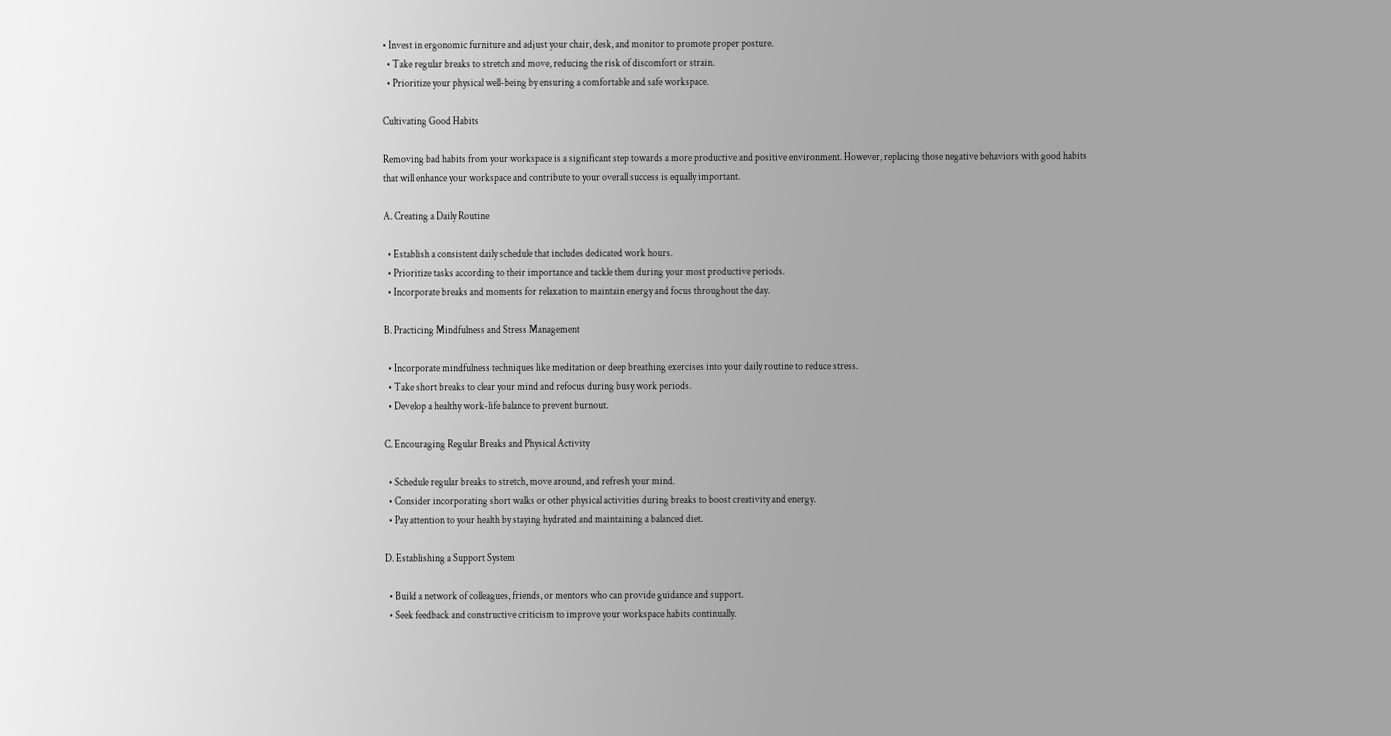• Invest in ergonomic furniture and adjust your chair, desk, and monitor to promote proper posture.
  • Take regular breaks to stretch and move, reducing the risk of discomfort or strain.
  • Prioritize your physical well-being by ensuring a comfortable and safe workspace.

Cultivating Good Habits

Removing bad habits from your workspace is a significant step towards a more productive and positive environment. However, replacing those negative behaviors with good habits that will enhance your workspace and contribute to your overall success is equally important.

A. Creating a Daily Routine

  • Establish a consistent daily schedule that includes dedicated work hours.
  • Prioritize tasks according to their importance and tackle them during your most productive periods.
  • Incorporate breaks and moments for relaxation to maintain energy and focus throughout the day.

B. Practicing Mindfulness and Stress Management

  • Incorporate mindfulness techniques like meditation or deep breathing exercises into your daily routine to reduce stress.
  • Take short breaks to clear your mind and refocus during busy work periods.
  • Develop a healthy work-life balance to prevent burnout.

C. Encouraging Regular Breaks and Physical Activity

  • Schedule regular breaks to stretch, move around, and refresh your mind.
  • Consider incorporating short walks or other physical activities during breaks to boost creativity and energy.
  • Pay attention to your health by staying hydrated and maintaining a balanced diet.

D. Establishing a Support System

  • Build a network of colleagues, friends, or mentors who can provide guidance and support.
  • Seek feedback and constructive criticism to improve your workspace habits continually.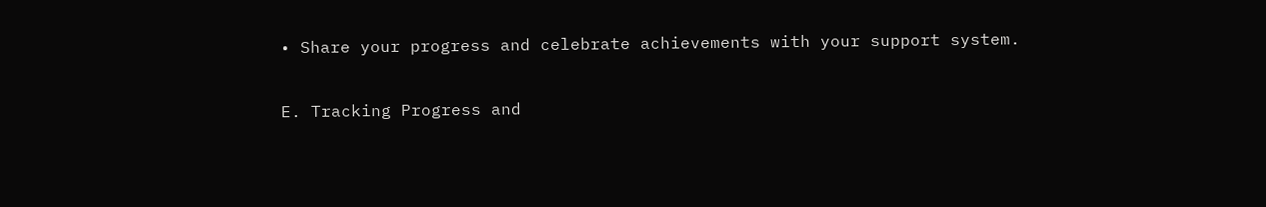• Share your progress and celebrate achievements with your support system.

E. Tracking Progress and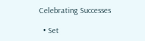Celebrating Successes

  • Set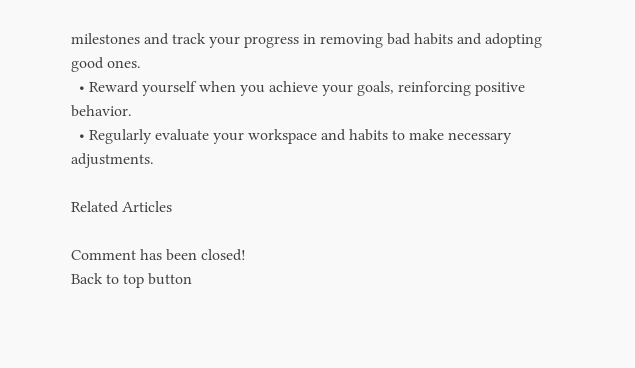milestones and track your progress in removing bad habits and adopting good ones.
  • Reward yourself when you achieve your goals, reinforcing positive behavior.
  • Regularly evaluate your workspace and habits to make necessary adjustments.

Related Articles

Comment has been closed!
Back to top button